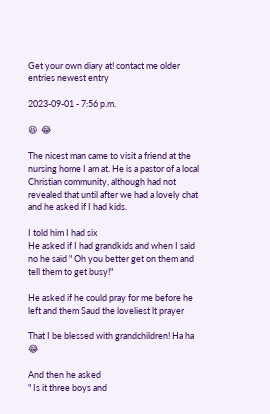Get your own diary at! contact me older entries newest entry

2023-09-01 - 7:56 p.m.

😆  😂

The nicest man came to visit a friend at the nursing home I am at. He is a pastor of a local Christian community, although had not revealed that until after we had a lovely chat and he asked if I had kids.

I told him I had six
He asked if I had grandkids and when I said no he said " Oh you better get on them and tell them to get busy!"

He asked if he could pray for me before he left and them Saud the loveliest lt prayer

That I be blessed with grandchildren! Ha ha 😂

And then he asked
" Is it three boys and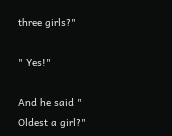three girls?"

" Yes!"

And he said " Oldest a girl?"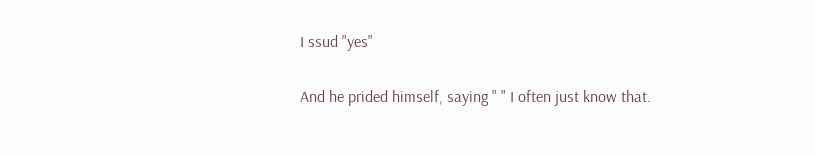I ssud "yes"

And he prided himself, saying " " I often just know that.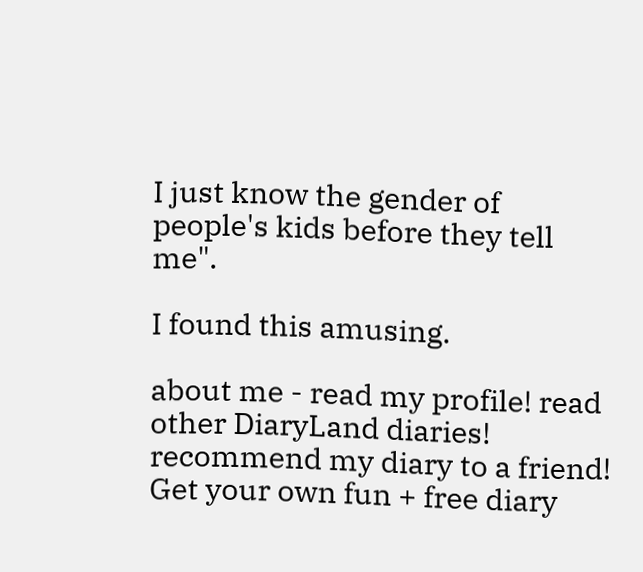I just know the gender of people's kids before they tell me".

I found this amusing.

about me - read my profile! read other DiaryLand diaries! recommend my diary to a friend! Get your own fun + free diary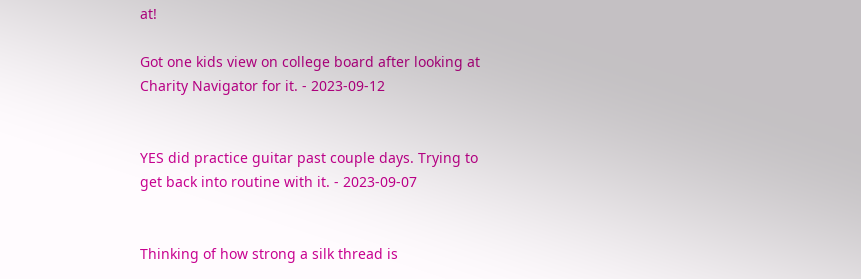at!

Got one kids view on college board after looking at Charity Navigator for it. - 2023-09-12


YES did practice guitar past couple days. Trying to get back into routine with it. - 2023-09-07


Thinking of how strong a silk thread is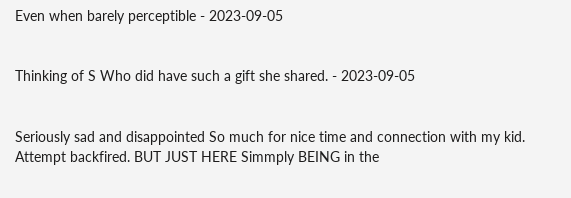Even when barely perceptible - 2023-09-05


Thinking of S Who did have such a gift she shared. - 2023-09-05


Seriously sad and disappointed So much for nice time and connection with my kid. Attempt backfired. BUT JUST HERE Simmply BEING in the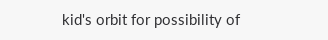kid's orbit for possibility of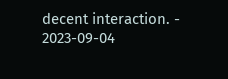decent interaction. - 2023-09-04